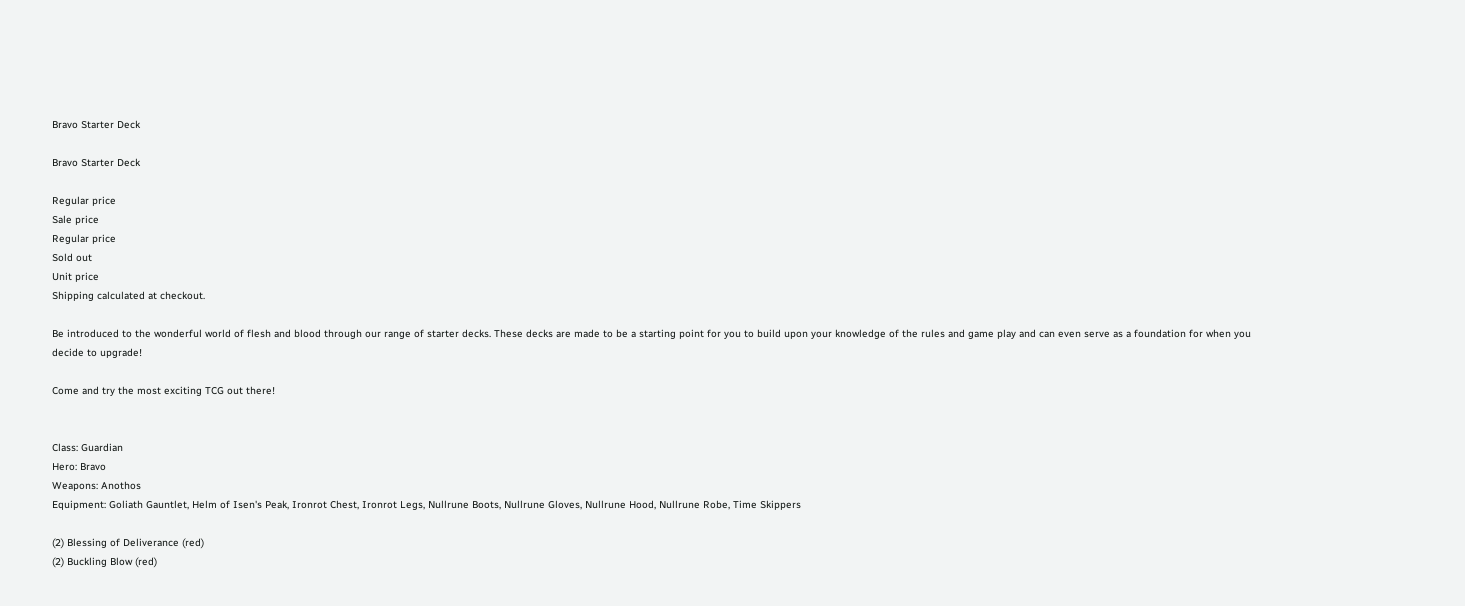Bravo Starter Deck

Bravo Starter Deck

Regular price
Sale price
Regular price
Sold out
Unit price
Shipping calculated at checkout.

Be introduced to the wonderful world of flesh and blood through our range of starter decks. These decks are made to be a starting point for you to build upon your knowledge of the rules and game play and can even serve as a foundation for when you decide to upgrade!

Come and try the most exciting TCG out there!


Class: Guardian
Hero: Bravo
Weapons: Anothos
Equipment: Goliath Gauntlet, Helm of Isen's Peak, Ironrot Chest, Ironrot Legs, Nullrune Boots, Nullrune Gloves, Nullrune Hood, Nullrune Robe, Time Skippers

(2) Blessing of Deliverance (red)
(2) Buckling Blow (red)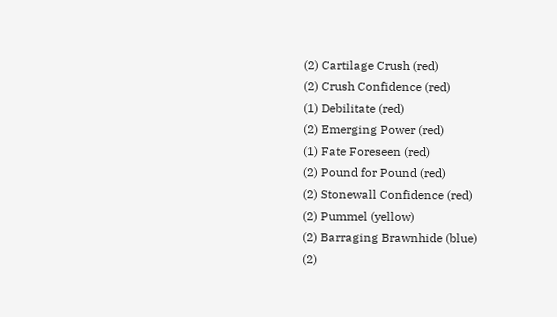(2) Cartilage Crush (red)
(2) Crush Confidence (red)
(1) Debilitate (red)
(2) Emerging Power (red)
(1) Fate Foreseen (red)
(2) Pound for Pound (red)
(2) Stonewall Confidence (red)
(2) Pummel (yellow)
(2) Barraging Brawnhide (blue)
(2)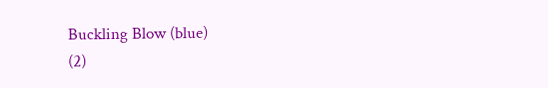Buckling Blow (blue)
(2)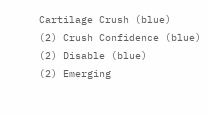Cartilage Crush (blue)
(2) Crush Confidence (blue)
(2) Disable (blue)
(2) Emerging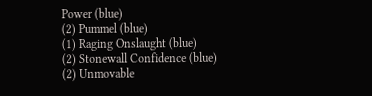Power (blue)
(2) Pummel (blue)
(1) Raging Onslaught (blue)
(2) Stonewall Confidence (blue)
(2) Unmovable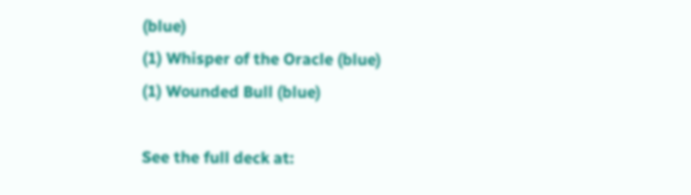(blue)
(1) Whisper of the Oracle (blue)
(1) Wounded Bull (blue)

See the full deck at: